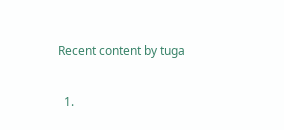Recent content by tuga

  1.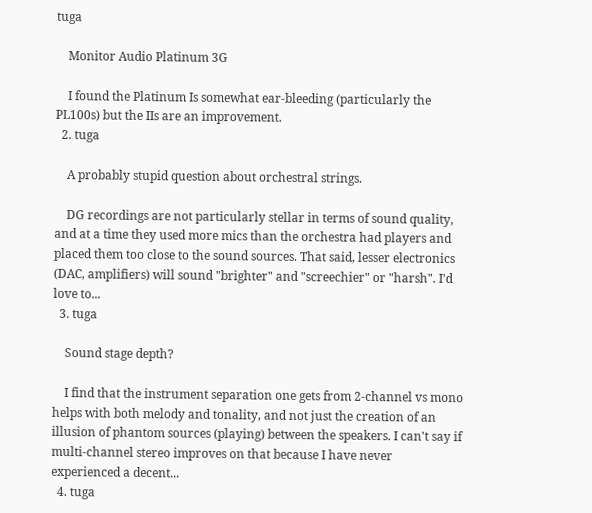tuga

    Monitor Audio Platinum 3G

    I found the Platinum Is somewhat ear-bleeding (particularly the PL100s) but the IIs are an improvement.
  2. tuga

    A probably stupid question about orchestral strings.

    DG recordings are not particularly stellar in terms of sound quality, and at a time they used more mics than the orchestra had players and placed them too close to the sound sources. That said, lesser electronics (DAC, amplifiers) will sound "brighter" and "screechier" or "harsh". I'd love to...
  3. tuga

    Sound stage depth?

    I find that the instrument separation one gets from 2-channel vs mono helps with both melody and tonality, and not just the creation of an illusion of phantom sources (playing) between the speakers. I can't say if multi-channel stereo improves on that because I have never experienced a decent...
  4. tuga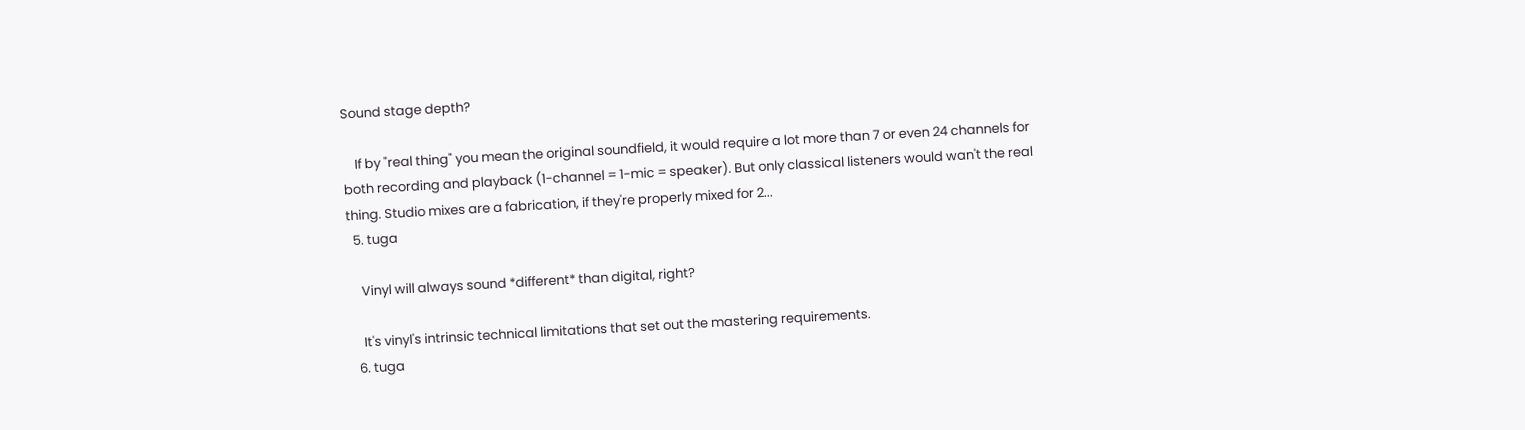Sound stage depth?

    If by "real thing" you mean the original soundfield, it would require a lot more than 7 or even 24 channels for both recording and playback (1-channel = 1-mic = speaker). But only classical listeners would wan't the real thing. Studio mixes are a fabrication, if they're properly mixed for 2...
  5. tuga

    Vinyl will always sound *different* than digital, right?

    It's vinyl's intrinsic technical limitations that set out the mastering requirements.
  6. tuga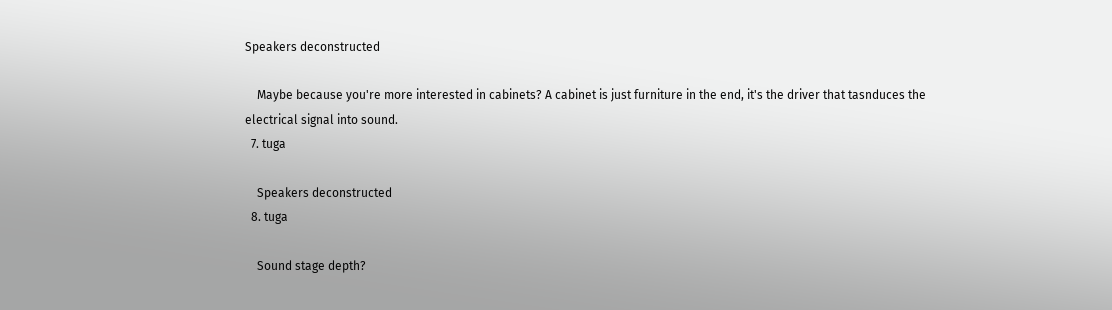Speakers deconstructed

    Maybe because you're more interested in cabinets? A cabinet is just furniture in the end, it's the driver that tasnduces the electrical signal into sound.
  7. tuga

    Speakers deconstructed
  8. tuga

    Sound stage depth?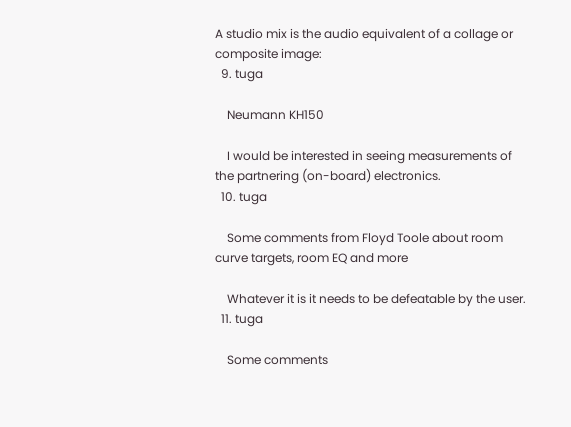A studio mix is the audio equivalent of a collage or composite image:
  9. tuga

    Neumann KH150

    I would be interested in seeing measurements of the partnering (on-board) electronics.
  10. tuga

    Some comments from Floyd Toole about room curve targets, room EQ and more

    Whatever it is it needs to be defeatable by the user.
  11. tuga

    Some comments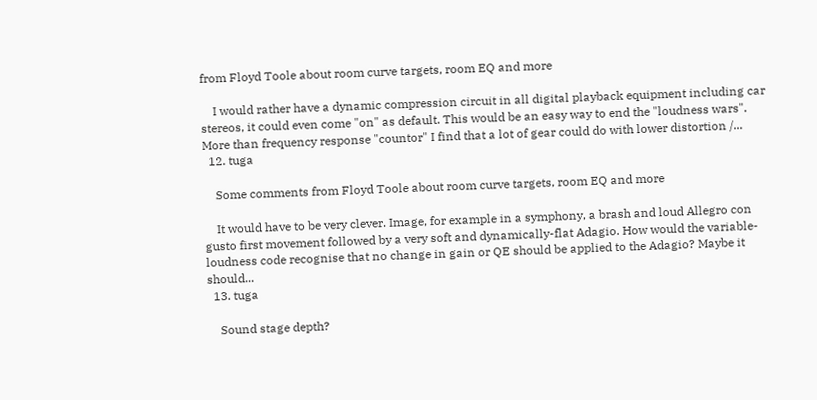from Floyd Toole about room curve targets, room EQ and more

    I would rather have a dynamic compression circuit in all digital playback equipment including car stereos, it could even come "on" as default. This would be an easy way to end the "loudness wars". More than frequency response "countor" I find that a lot of gear could do with lower distortion /...
  12. tuga

    Some comments from Floyd Toole about room curve targets, room EQ and more

    It would have to be very clever. Image, for example in a symphony, a brash and loud Allegro con gusto first movement followed by a very soft and dynamically-flat Adagio. How would the variable-loudness code recognise that no change in gain or QE should be applied to the Adagio? Maybe it should...
  13. tuga

    Sound stage depth?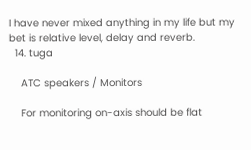I have never mixed anything in my life but my bet is relative level, delay and reverb.
  14. tuga

    ATC speakers / Monitors

    For monitoring on-axis should be flat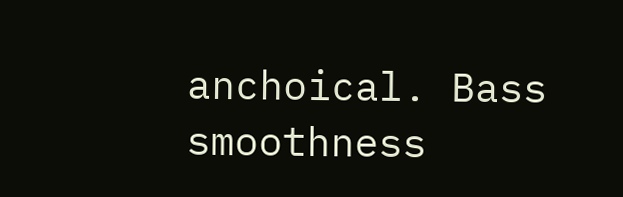anchoical. Bass smoothness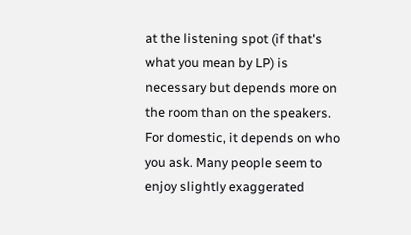at the listening spot (if that's what you mean by LP) is necessary but depends more on the room than on the speakers. For domestic, it depends on who you ask. Many people seem to enjoy slightly exaggerated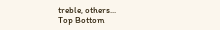treble, others...
Top Bottom